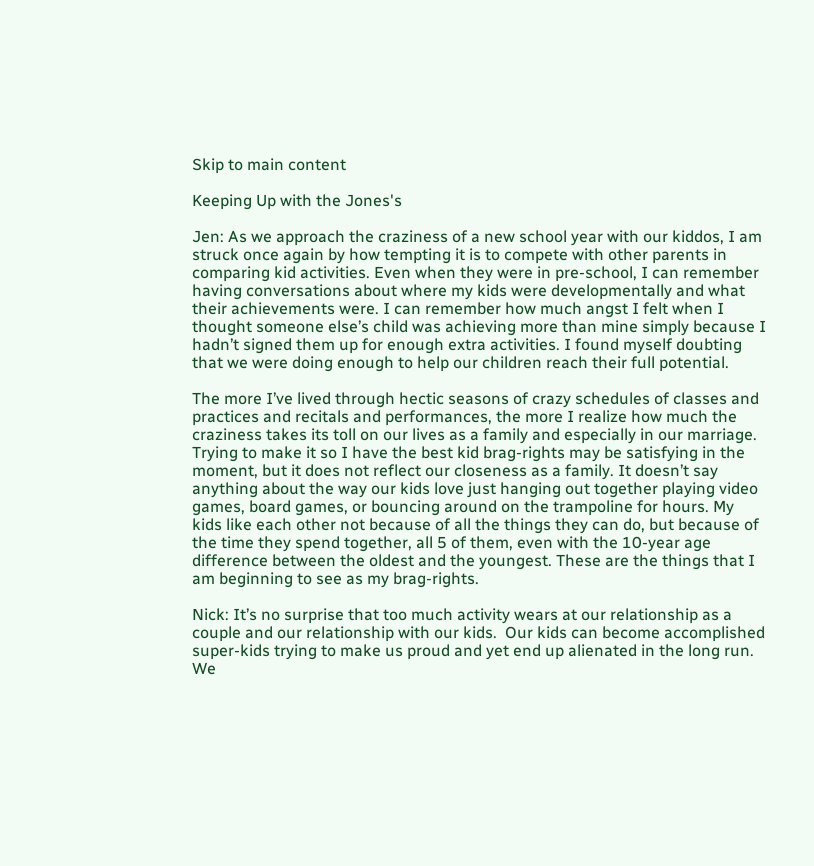Skip to main content

Keeping Up with the Jones's

Jen: As we approach the craziness of a new school year with our kiddos, I am struck once again by how tempting it is to compete with other parents in comparing kid activities. Even when they were in pre-school, I can remember having conversations about where my kids were developmentally and what their achievements were. I can remember how much angst I felt when I thought someone else’s child was achieving more than mine simply because I hadn’t signed them up for enough extra activities. I found myself doubting that we were doing enough to help our children reach their full potential.

The more I’ve lived through hectic seasons of crazy schedules of classes and practices and recitals and performances, the more I realize how much the craziness takes its toll on our lives as a family and especially in our marriage. Trying to make it so I have the best kid brag-rights may be satisfying in the moment, but it does not reflect our closeness as a family. It doesn’t say anything about the way our kids love just hanging out together playing video games, board games, or bouncing around on the trampoline for hours. My kids like each other not because of all the things they can do, but because of the time they spend together, all 5 of them, even with the 10-year age difference between the oldest and the youngest. These are the things that I am beginning to see as my brag-rights.

Nick: It’s no surprise that too much activity wears at our relationship as a couple and our relationship with our kids.  Our kids can become accomplished super-kids trying to make us proud and yet end up alienated in the long run.  We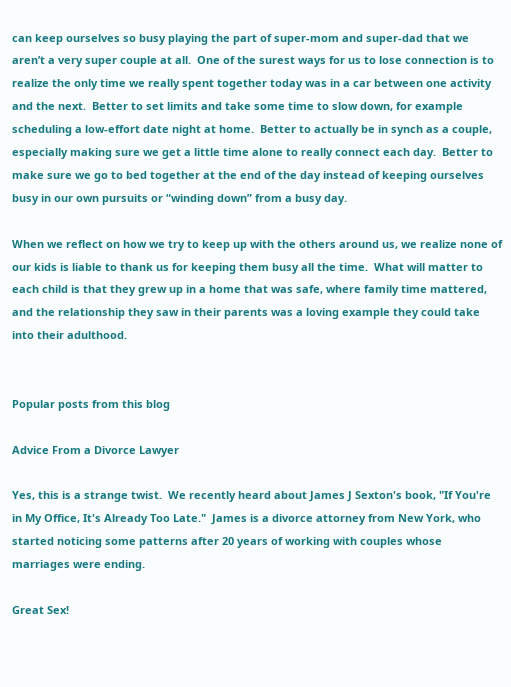can keep ourselves so busy playing the part of super-mom and super-dad that we aren’t a very super couple at all.  One of the surest ways for us to lose connection is to realize the only time we really spent together today was in a car between one activity and the next.  Better to set limits and take some time to slow down, for example scheduling a low-effort date night at home.  Better to actually be in synch as a couple, especially making sure we get a little time alone to really connect each day.  Better to make sure we go to bed together at the end of the day instead of keeping ourselves busy in our own pursuits or “winding down” from a busy day.

When we reflect on how we try to keep up with the others around us, we realize none of our kids is liable to thank us for keeping them busy all the time.  What will matter to each child is that they grew up in a home that was safe, where family time mattered, and the relationship they saw in their parents was a loving example they could take into their adulthood.


Popular posts from this blog

Advice From a Divorce Lawyer

Yes, this is a strange twist.  We recently heard about James J Sexton's book, "If You're in My Office, It's Already Too Late."  James is a divorce attorney from New York, who started noticing some patterns after 20 years of working with couples whose marriages were ending.

Great Sex!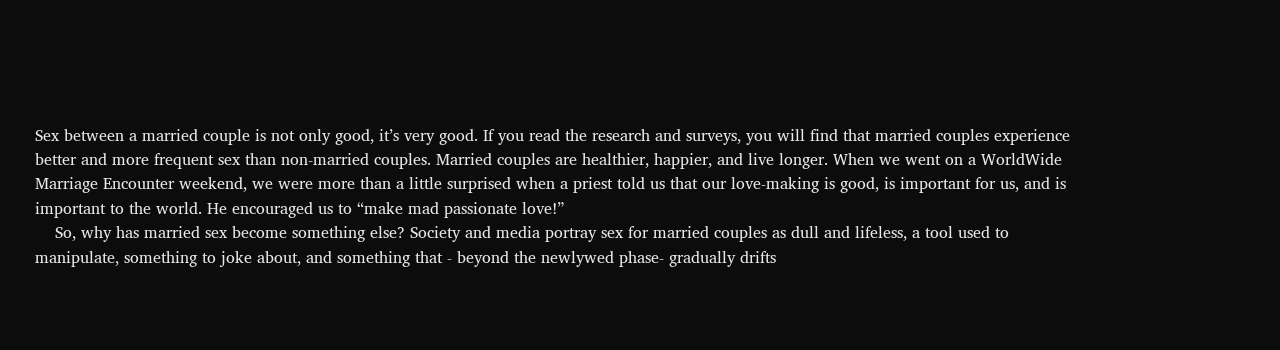Sex between a married couple is not only good, it’s very good. If you read the research and surveys, you will find that married couples experience better and more frequent sex than non-married couples. Married couples are healthier, happier, and live longer. When we went on a WorldWide Marriage Encounter weekend, we were more than a little surprised when a priest told us that our love-making is good, is important for us, and is important to the world. He encouraged us to “make mad passionate love!”
    So, why has married sex become something else? Society and media portray sex for married couples as dull and lifeless, a tool used to manipulate, something to joke about, and something that - beyond the newlywed phase- gradually drifts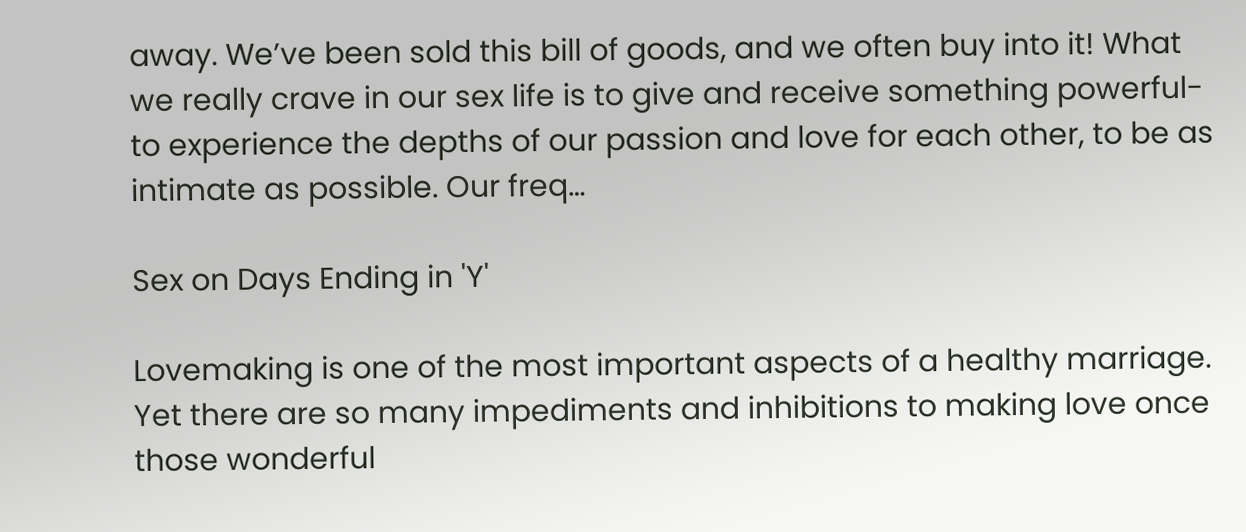away. We’ve been sold this bill of goods, and we often buy into it! What we really crave in our sex life is to give and receive something powerful- to experience the depths of our passion and love for each other, to be as intimate as possible. Our freq…

Sex on Days Ending in 'Y'

Lovemaking is one of the most important aspects of a healthy marriage.  Yet there are so many impediments and inhibitions to making love once those wonderful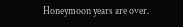Honeymoon years are over.